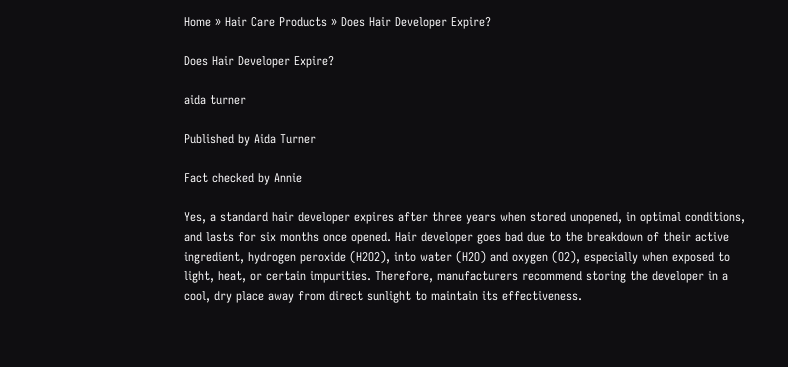Home » Hair Care Products » Does Hair Developer Expire?

Does Hair Developer Expire?

aida turner

Published by Aida Turner

Fact checked by Annie

Yes, a standard hair developer expires after three years when stored unopened, in optimal conditions, and lasts for six months once opened. Hair developer goes bad due to the breakdown of their active ingredient, hydrogen peroxide (H2O2), into water (H2O) and oxygen (O2), especially when exposed to light, heat, or certain impurities. Therefore, manufacturers recommend storing the developer in a cool, dry place away from direct sunlight to maintain its effectiveness.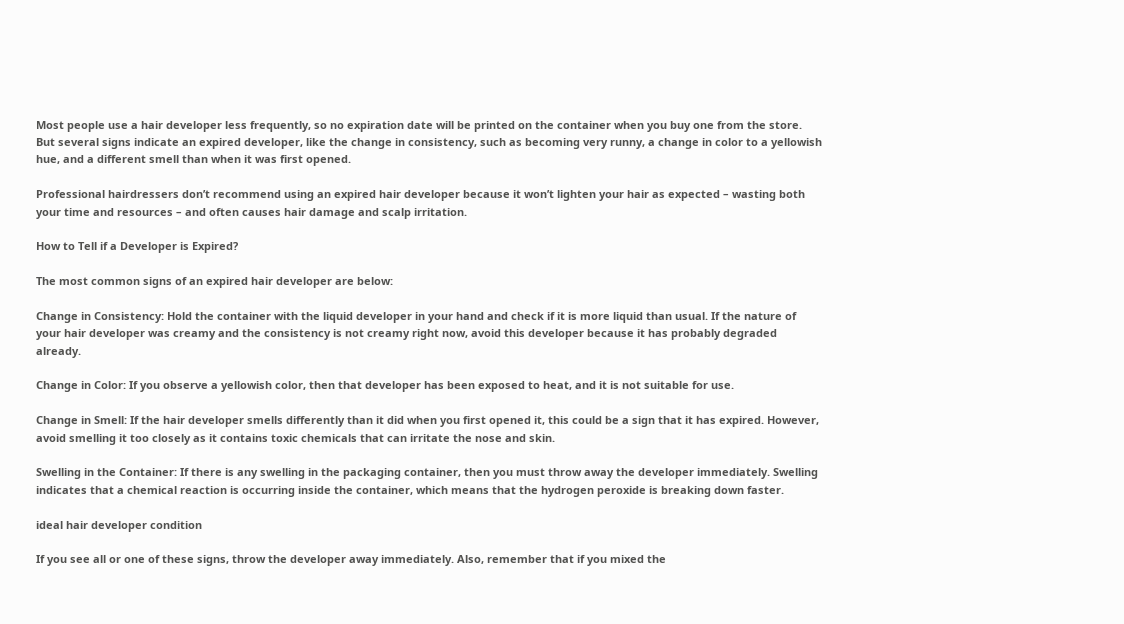Most people use a hair developer less frequently, so no expiration date will be printed on the container when you buy one from the store. But several signs indicate an expired developer, like the change in consistency, such as becoming very runny, a change in color to a yellowish hue, and a different smell than when it was first opened.

Professional hairdressers don’t recommend using an expired hair developer because it won’t lighten your hair as expected – wasting both your time and resources – and often causes hair damage and scalp irritation.

How to Tell if a Developer is Expired?

The most common signs of an expired hair developer are below:

Change in Consistency: Hold the container with the liquid developer in your hand and check if it is more liquid than usual. If the nature of your hair developer was creamy and the consistency is not creamy right now, avoid this developer because it has probably degraded already.

Change in Color: If you observe a yellowish color, then that developer has been exposed to heat, and it is not suitable for use.

Change in Smell: If the hair developer smells differently than it did when you first opened it, this could be a sign that it has expired. However, avoid smelling it too closely as it contains toxic chemicals that can irritate the nose and skin.

Swelling in the Container: If there is any swelling in the packaging container, then you must throw away the developer immediately. Swelling indicates that a chemical reaction is occurring inside the container, which means that the hydrogen peroxide is breaking down faster.

ideal hair developer condition

If you see all or one of these signs, throw the developer away immediately. Also, remember that if you mixed the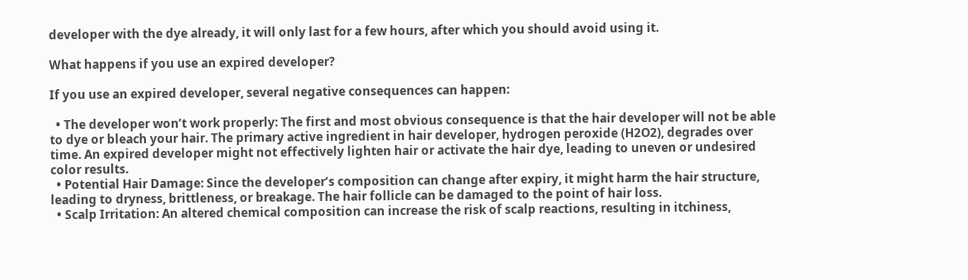developer with the dye already, it will only last for a few hours, after which you should avoid using it.

What happens if you use an expired developer?

If you use an expired developer, several negative consequences can happen:

  • The developer won’t work properly: The first and most obvious consequence is that the hair developer will not be able to dye or bleach your hair. The primary active ingredient in hair developer, hydrogen peroxide (H2O2), degrades over time. An expired developer might not effectively lighten hair or activate the hair dye, leading to uneven or undesired color results.
  • Potential Hair Damage: Since the developer’s composition can change after expiry, it might harm the hair structure, leading to dryness, brittleness, or breakage. The hair follicle can be damaged to the point of hair loss.
  • Scalp Irritation: An altered chemical composition can increase the risk of scalp reactions, resulting in itchiness,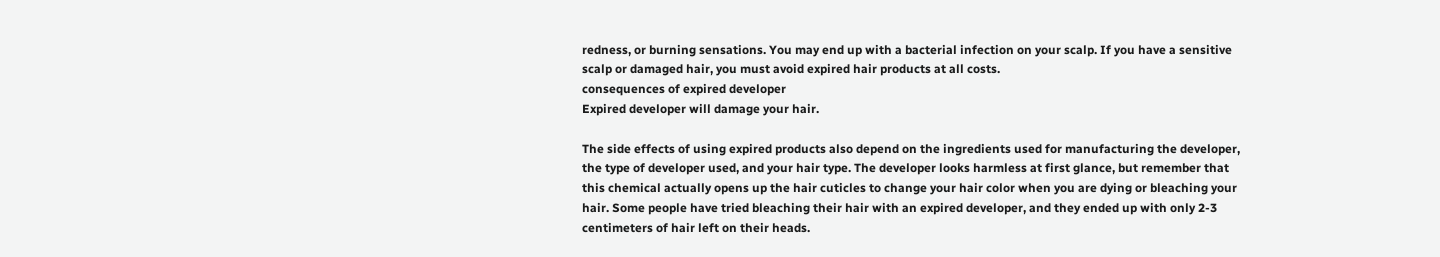redness, or burning sensations. You may end up with a bacterial infection on your scalp. If you have a sensitive scalp or damaged hair, you must avoid expired hair products at all costs.
consequences of expired developer
Expired developer will damage your hair.

The side effects of using expired products also depend on the ingredients used for manufacturing the developer, the type of developer used, and your hair type. The developer looks harmless at first glance, but remember that this chemical actually opens up the hair cuticles to change your hair color when you are dying or bleaching your hair. Some people have tried bleaching their hair with an expired developer, and they ended up with only 2-3 centimeters of hair left on their heads.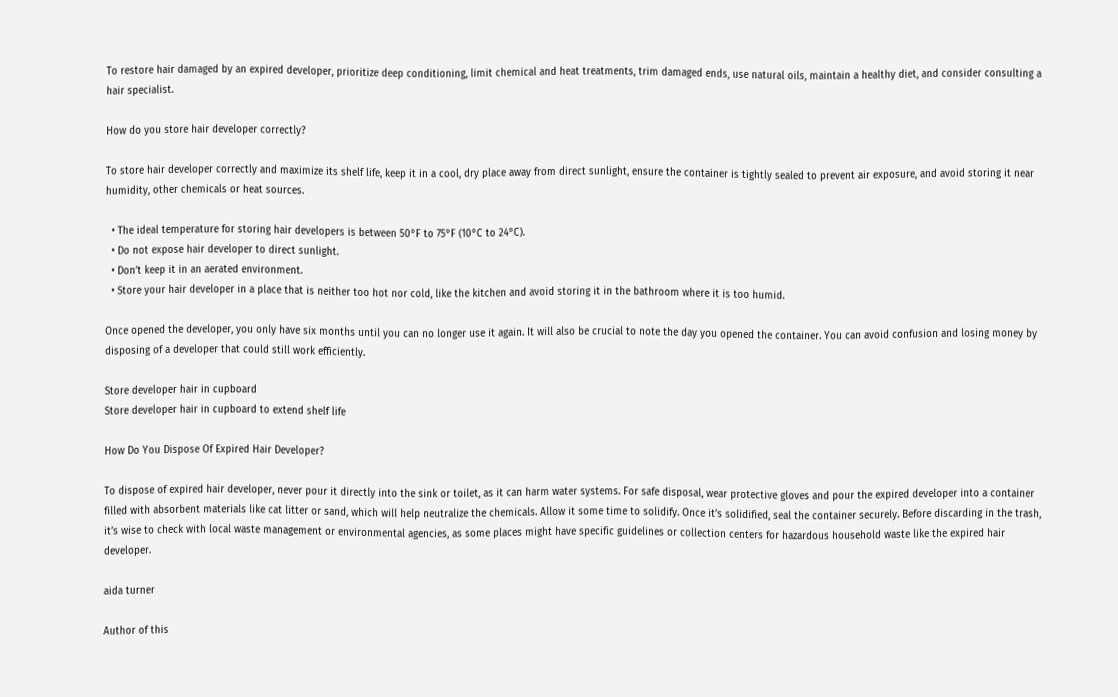To restore hair damaged by an expired developer, prioritize deep conditioning, limit chemical and heat treatments, trim damaged ends, use natural oils, maintain a healthy diet, and consider consulting a hair specialist.

How do you store hair developer correctly?

To store hair developer correctly and maximize its shelf life, keep it in a cool, dry place away from direct sunlight, ensure the container is tightly sealed to prevent air exposure, and avoid storing it near humidity, other chemicals or heat sources.

  • The ideal temperature for storing hair developers is between 50°F to 75°F (10°C to 24°C).
  • Do not expose hair developer to direct sunlight.
  • Don’t keep it in an aerated environment.
  • Store your hair developer in a place that is neither too hot nor cold, like the kitchen and avoid storing it in the bathroom where it is too humid.

Once opened the developer, you only have six months until you can no longer use it again. It will also be crucial to note the day you opened the container. You can avoid confusion and losing money by disposing of a developer that could still work efficiently.

Store developer hair in cupboard
Store developer hair in cupboard to extend shelf life

How Do You Dispose Of Expired Hair Developer?

To dispose of expired hair developer, never pour it directly into the sink or toilet, as it can harm water systems. For safe disposal, wear protective gloves and pour the expired developer into a container filled with absorbent materials like cat litter or sand, which will help neutralize the chemicals. Allow it some time to solidify. Once it’s solidified, seal the container securely. Before discarding in the trash, it’s wise to check with local waste management or environmental agencies, as some places might have specific guidelines or collection centers for hazardous household waste like the expired hair developer.

aida turner

Author of this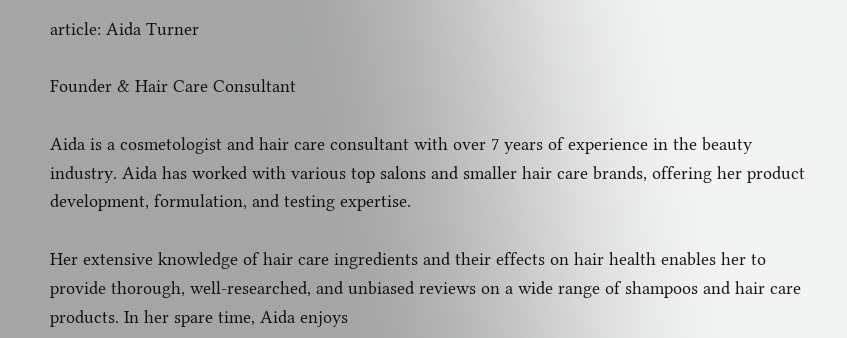article: Aida Turner

Founder & Hair Care Consultant

Aida is a cosmetologist and hair care consultant with over 7 years of experience in the beauty industry. Aida has worked with various top salons and smaller hair care brands, offering her product development, formulation, and testing expertise.

Her extensive knowledge of hair care ingredients and their effects on hair health enables her to provide thorough, well-researched, and unbiased reviews on a wide range of shampoos and hair care products. In her spare time, Aida enjoys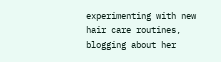experimenting with new hair care routines, blogging about her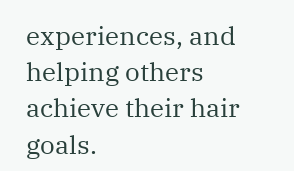experiences, and helping others achieve their hair goals.